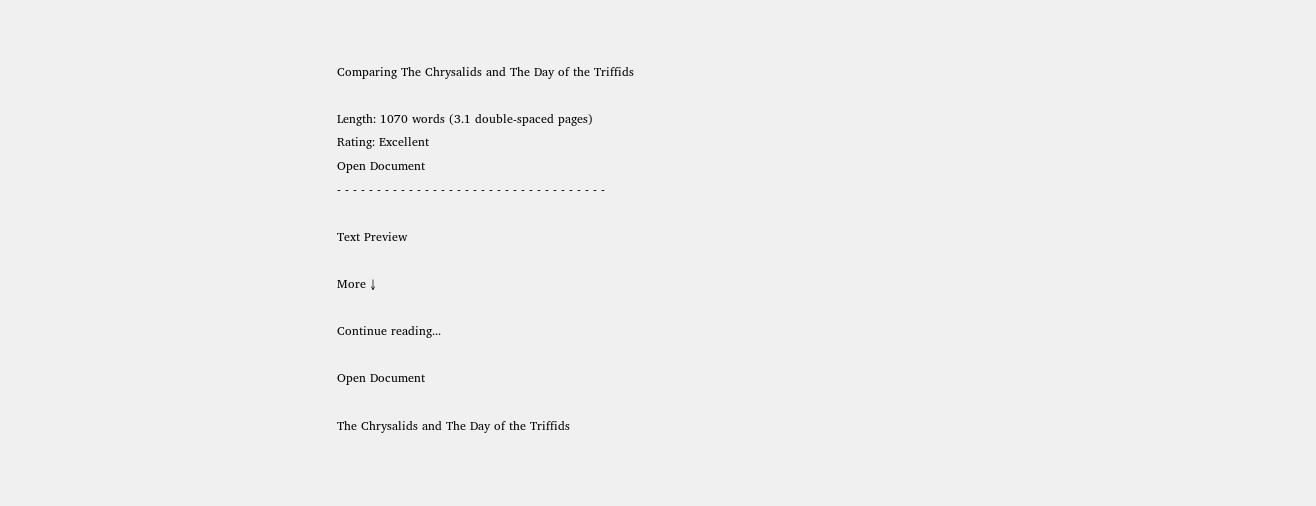Comparing The Chrysalids and The Day of the Triffids

Length: 1070 words (3.1 double-spaced pages)
Rating: Excellent
Open Document
- - - - - - - - - - - - - - - - - - - - - - - - - - - - - - - - - -

Text Preview

More ↓

Continue reading...

Open Document

The Chrysalids and The Day of the Triffids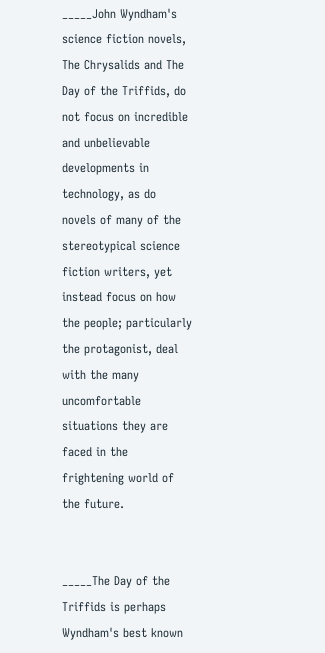_____John Wyndham's science fiction novels, The Chrysalids and The Day of the Triffids, do not focus on incredible and unbelievable developments in technology, as do novels of many of the stereotypical science fiction writers, yet instead focus on how the people; particularly the protagonist, deal with the many uncomfortable situations they are faced in the frightening world of the future.


_____The Day of the Triffids is perhaps Wyndham's best known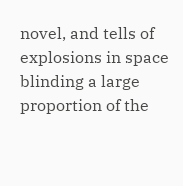novel, and tells of explosions in space blinding a large proportion of the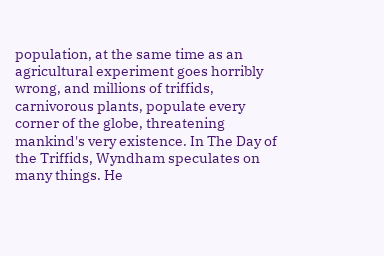population, at the same time as an agricultural experiment goes horribly wrong, and millions of triffids, carnivorous plants, populate every corner of the globe, threatening mankind's very existence. In The Day of the Triffids, Wyndham speculates on many things. He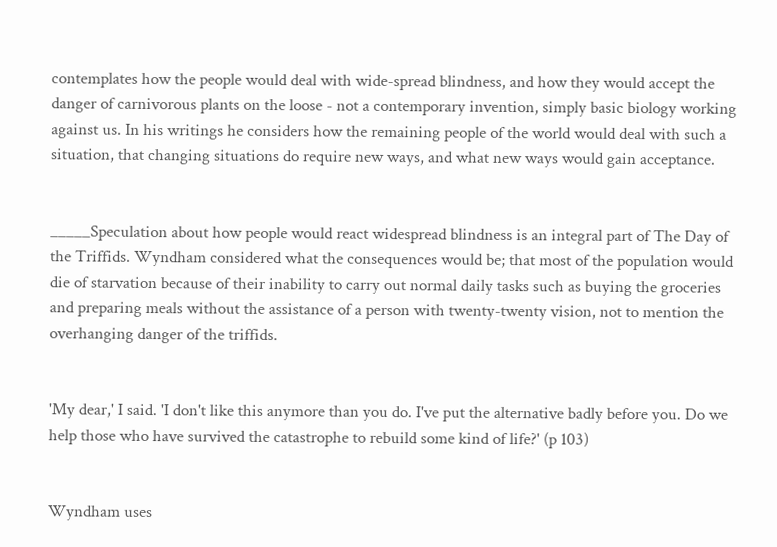contemplates how the people would deal with wide-spread blindness, and how they would accept the danger of carnivorous plants on the loose - not a contemporary invention, simply basic biology working against us. In his writings he considers how the remaining people of the world would deal with such a situation, that changing situations do require new ways, and what new ways would gain acceptance.


_____Speculation about how people would react widespread blindness is an integral part of The Day of the Triffids. Wyndham considered what the consequences would be; that most of the population would die of starvation because of their inability to carry out normal daily tasks such as buying the groceries and preparing meals without the assistance of a person with twenty-twenty vision, not to mention the overhanging danger of the triffids.


'My dear,' I said. 'I don't like this anymore than you do. I've put the alternative badly before you. Do we help those who have survived the catastrophe to rebuild some kind of life?' (p 103)


Wyndham uses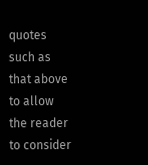quotes such as that above to allow the reader to consider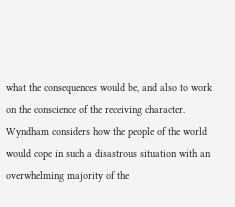what the consequences would be, and also to work on the conscience of the receiving character. Wyndham considers how the people of the world would cope in such a disastrous situation with an overwhelming majority of the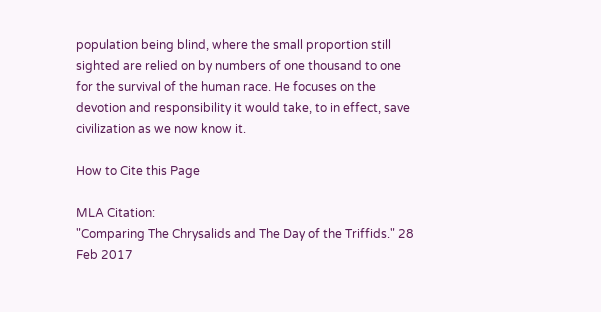population being blind, where the small proportion still sighted are relied on by numbers of one thousand to one for the survival of the human race. He focuses on the devotion and responsibility it would take, to in effect, save civilization as we now know it.

How to Cite this Page

MLA Citation:
"Comparing The Chrysalids and The Day of the Triffids." 28 Feb 2017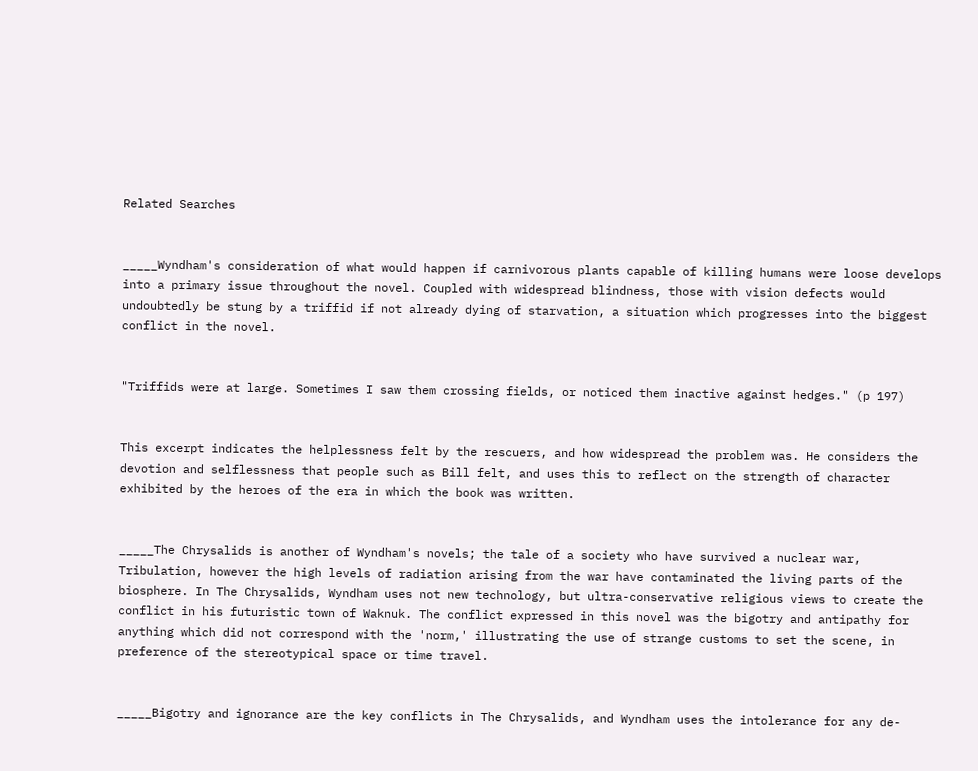Related Searches


_____Wyndham's consideration of what would happen if carnivorous plants capable of killing humans were loose develops into a primary issue throughout the novel. Coupled with widespread blindness, those with vision defects would undoubtedly be stung by a triffid if not already dying of starvation, a situation which progresses into the biggest conflict in the novel.


"Triffids were at large. Sometimes I saw them crossing fields, or noticed them inactive against hedges." (p 197)


This excerpt indicates the helplessness felt by the rescuers, and how widespread the problem was. He considers the devotion and selflessness that people such as Bill felt, and uses this to reflect on the strength of character exhibited by the heroes of the era in which the book was written.


_____The Chrysalids is another of Wyndham's novels; the tale of a society who have survived a nuclear war, Tribulation, however the high levels of radiation arising from the war have contaminated the living parts of the biosphere. In The Chrysalids, Wyndham uses not new technology, but ultra-conservative religious views to create the conflict in his futuristic town of Waknuk. The conflict expressed in this novel was the bigotry and antipathy for anything which did not correspond with the 'norm,' illustrating the use of strange customs to set the scene, in preference of the stereotypical space or time travel.


_____Bigotry and ignorance are the key conflicts in The Chrysalids, and Wyndham uses the intolerance for any de-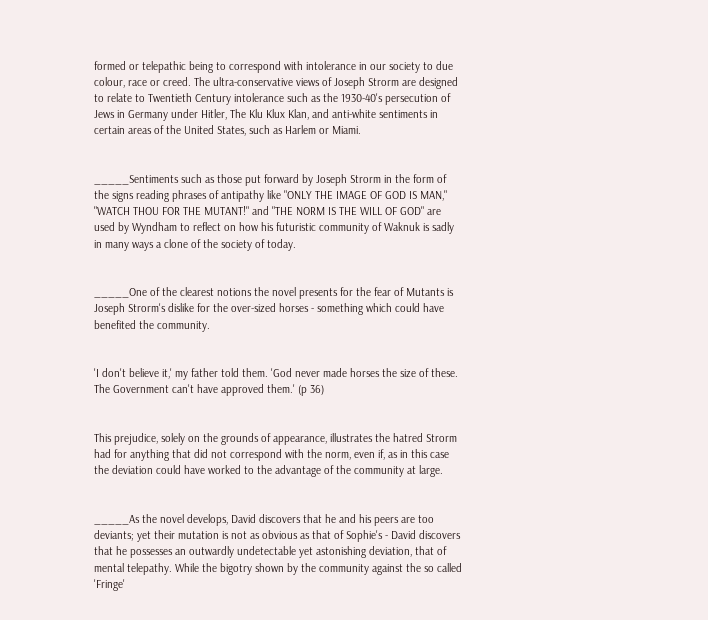formed or telepathic being to correspond with intolerance in our society to due colour, race or creed. The ultra-conservative views of Joseph Strorm are designed to relate to Twentieth Century intolerance such as the 1930-40's persecution of Jews in Germany under Hitler, The Klu Klux Klan, and anti-white sentiments in certain areas of the United States, such as Harlem or Miami.


_____Sentiments such as those put forward by Joseph Strorm in the form of the signs reading phrases of antipathy like "ONLY THE IMAGE OF GOD IS MAN," "WATCH THOU FOR THE MUTANT!" and "THE NORM IS THE WILL OF GOD" are used by Wyndham to reflect on how his futuristic community of Waknuk is sadly in many ways a clone of the society of today.


_____One of the clearest notions the novel presents for the fear of Mutants is Joseph Strorm's dislike for the over-sized horses - something which could have benefited the community.


'I don't believe it,' my father told them. 'God never made horses the size of these. The Government can't have approved them.' (p 36)


This prejudice, solely on the grounds of appearance, illustrates the hatred Strorm had for anything that did not correspond with the norm, even if, as in this case the deviation could have worked to the advantage of the community at large.


_____As the novel develops, David discovers that he and his peers are too deviants; yet their mutation is not as obvious as that of Sophie's - David discovers that he possesses an outwardly undetectable yet astonishing deviation, that of mental telepathy. While the bigotry shown by the community against the so called 'Fringe'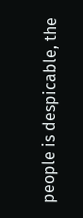people is despicable, the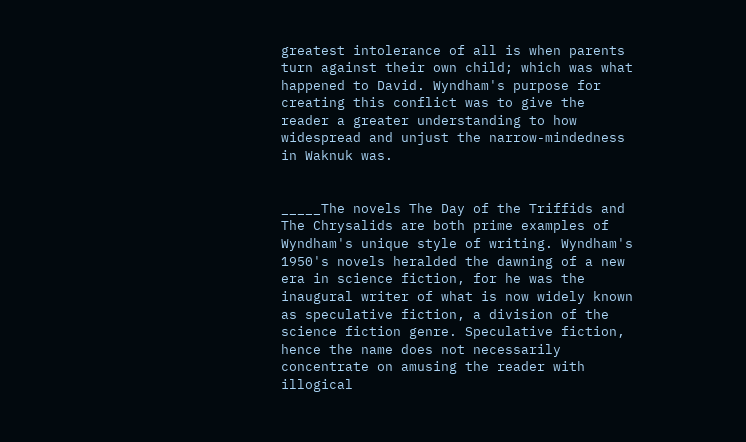greatest intolerance of all is when parents turn against their own child; which was what happened to David. Wyndham's purpose for creating this conflict was to give the reader a greater understanding to how widespread and unjust the narrow-mindedness in Waknuk was.


_____The novels The Day of the Triffids and The Chrysalids are both prime examples of Wyndham's unique style of writing. Wyndham's 1950's novels heralded the dawning of a new era in science fiction, for he was the inaugural writer of what is now widely known as speculative fiction, a division of the science fiction genre. Speculative fiction, hence the name does not necessarily concentrate on amusing the reader with illogical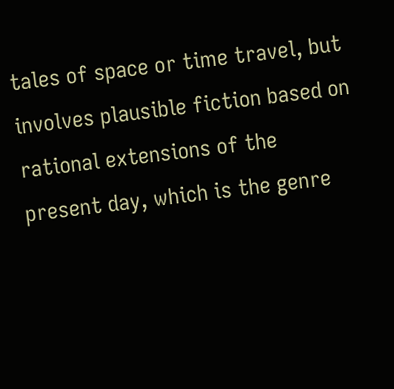tales of space or time travel, but involves plausible fiction based on rational extensions of the present day, which is the genre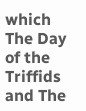which The Day of the Triffids and The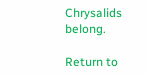Chrysalids belong.

Return to